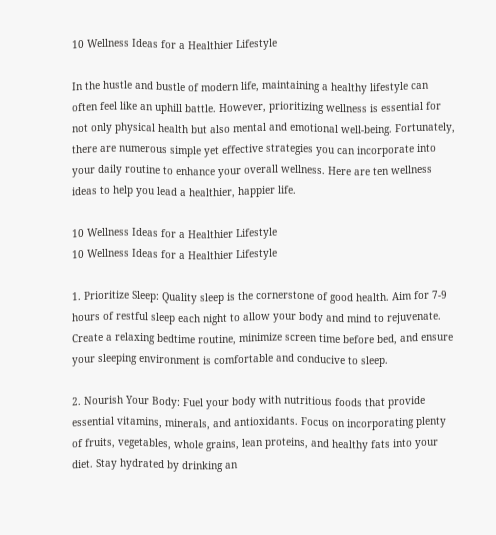10 Wellness Ideas for a Healthier Lifestyle

In the hustle and bustle of modern life, maintaining a healthy lifestyle can often feel like an uphill battle. However, prioritizing wellness is essential for not only physical health but also mental and emotional well-being. Fortunately, there are numerous simple yet effective strategies you can incorporate into your daily routine to enhance your overall wellness. Here are ten wellness ideas to help you lead a healthier, happier life.

10 Wellness Ideas for a Healthier Lifestyle
10 Wellness Ideas for a Healthier Lifestyle

1. Prioritize Sleep: Quality sleep is the cornerstone of good health. Aim for 7-9 hours of restful sleep each night to allow your body and mind to rejuvenate. Create a relaxing bedtime routine, minimize screen time before bed, and ensure your sleeping environment is comfortable and conducive to sleep.

2. Nourish Your Body: Fuel your body with nutritious foods that provide essential vitamins, minerals, and antioxidants. Focus on incorporating plenty of fruits, vegetables, whole grains, lean proteins, and healthy fats into your diet. Stay hydrated by drinking an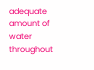adequate amount of water throughout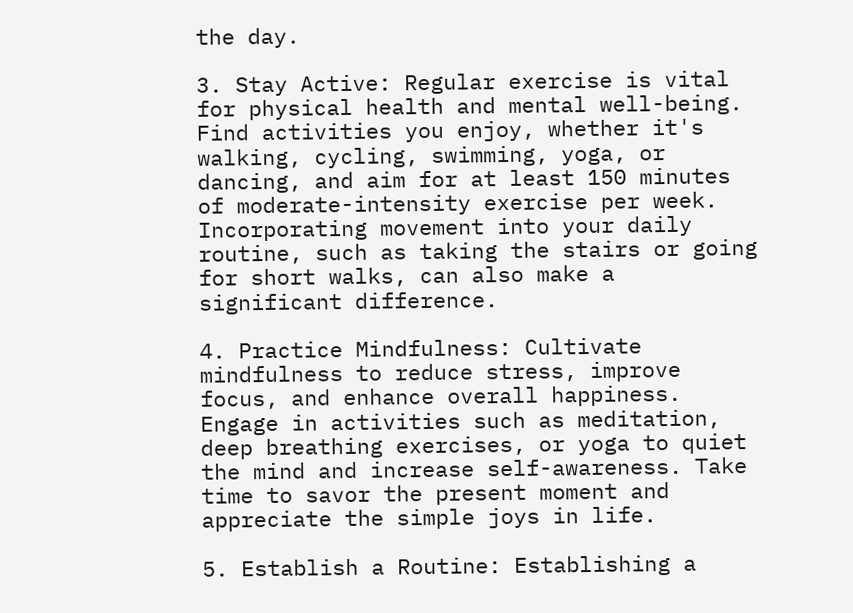the day.

3. Stay Active: Regular exercise is vital for physical health and mental well-being. Find activities you enjoy, whether it's walking, cycling, swimming, yoga, or dancing, and aim for at least 150 minutes of moderate-intensity exercise per week. Incorporating movement into your daily routine, such as taking the stairs or going for short walks, can also make a significant difference.

4. Practice Mindfulness: Cultivate mindfulness to reduce stress, improve focus, and enhance overall happiness. Engage in activities such as meditation, deep breathing exercises, or yoga to quiet the mind and increase self-awareness. Take time to savor the present moment and appreciate the simple joys in life.

5. Establish a Routine: Establishing a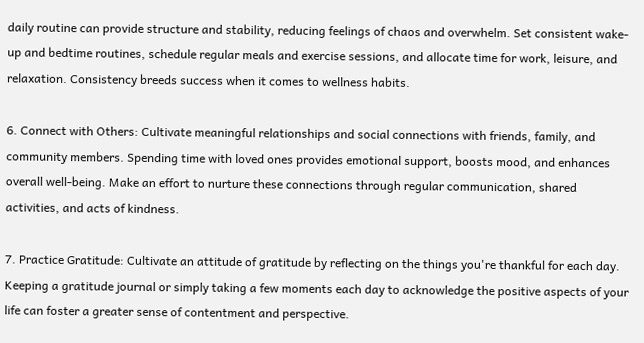daily routine can provide structure and stability, reducing feelings of chaos and overwhelm. Set consistent wake-up and bedtime routines, schedule regular meals and exercise sessions, and allocate time for work, leisure, and relaxation. Consistency breeds success when it comes to wellness habits.

6. Connect with Others: Cultivate meaningful relationships and social connections with friends, family, and community members. Spending time with loved ones provides emotional support, boosts mood, and enhances overall well-being. Make an effort to nurture these connections through regular communication, shared activities, and acts of kindness.

7. Practice Gratitude: Cultivate an attitude of gratitude by reflecting on the things you're thankful for each day. Keeping a gratitude journal or simply taking a few moments each day to acknowledge the positive aspects of your life can foster a greater sense of contentment and perspective.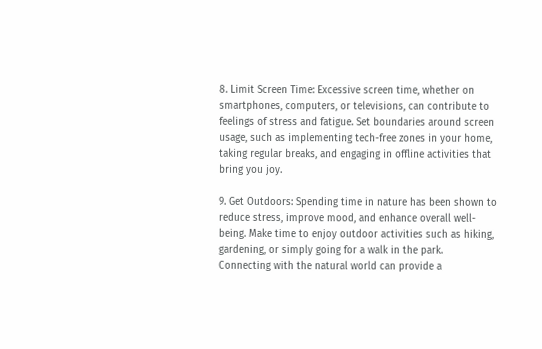8. Limit Screen Time: Excessive screen time, whether on smartphones, computers, or televisions, can contribute to feelings of stress and fatigue. Set boundaries around screen usage, such as implementing tech-free zones in your home, taking regular breaks, and engaging in offline activities that bring you joy.

9. Get Outdoors: Spending time in nature has been shown to reduce stress, improve mood, and enhance overall well-being. Make time to enjoy outdoor activities such as hiking, gardening, or simply going for a walk in the park. Connecting with the natural world can provide a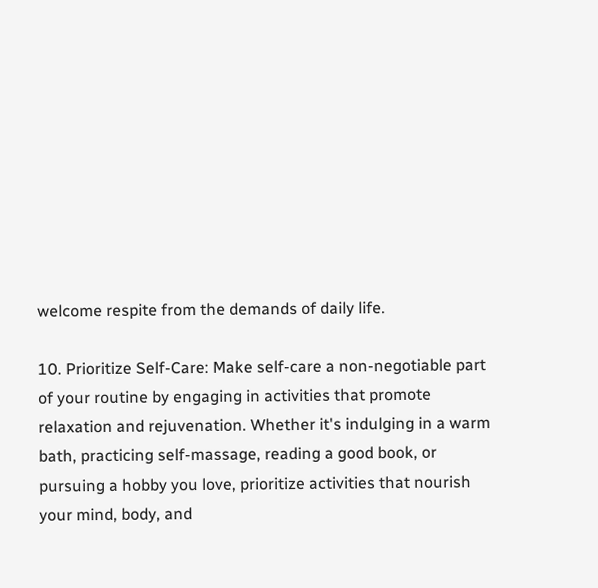welcome respite from the demands of daily life.

10. Prioritize Self-Care: Make self-care a non-negotiable part of your routine by engaging in activities that promote relaxation and rejuvenation. Whether it's indulging in a warm bath, practicing self-massage, reading a good book, or pursuing a hobby you love, prioritize activities that nourish your mind, body, and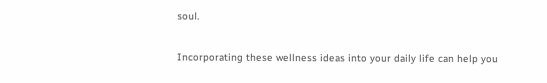soul.

Incorporating these wellness ideas into your daily life can help you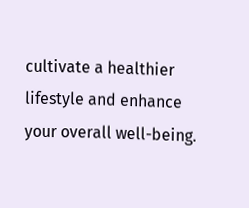cultivate a healthier lifestyle and enhance your overall well-being.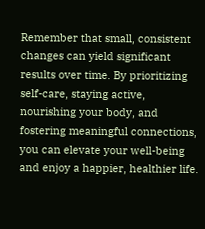Remember that small, consistent changes can yield significant results over time. By prioritizing self-care, staying active, nourishing your body, and fostering meaningful connections, you can elevate your well-being and enjoy a happier, healthier life.